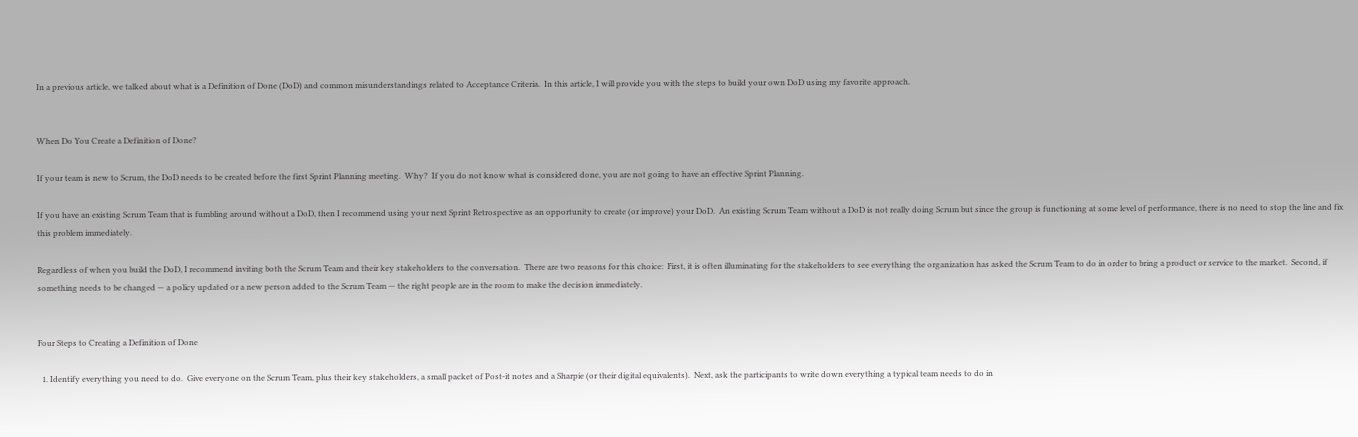In a previous article, we talked about what is a Definition of Done (DoD) and common misunderstandings related to Acceptance Criteria.  In this article, I will provide you with the steps to build your own DoD using my favorite approach.


When Do You Create a Definition of Done?

If your team is new to Scrum, the DoD needs to be created before the first Sprint Planning meeting.  Why?  If you do not know what is considered done, you are not going to have an effective Sprint Planning.

If you have an existing Scrum Team that is fumbling around without a DoD, then I recommend using your next Sprint Retrospective as an opportunity to create (or improve) your DoD.  An existing Scrum Team without a DoD is not really doing Scrum but since the group is functioning at some level of performance, there is no need to stop the line and fix this problem immediately.

Regardless of when you build the DoD, I recommend inviting both the Scrum Team and their key stakeholders to the conversation.  There are two reasons for this choice:  First, it is often illuminating for the stakeholders to see everything the organization has asked the Scrum Team to do in order to bring a product or service to the market.  Second, if something needs to be changed — a policy updated or a new person added to the Scrum Team — the right people are in the room to make the decision immediately.


Four Steps to Creating a Definition of Done

  1. Identify everything you need to do.  Give everyone on the Scrum Team, plus their key stakeholders, a small packet of Post-it notes and a Sharpie (or their digital equivalents).  Next, ask the participants to write down everything a typical team needs to do in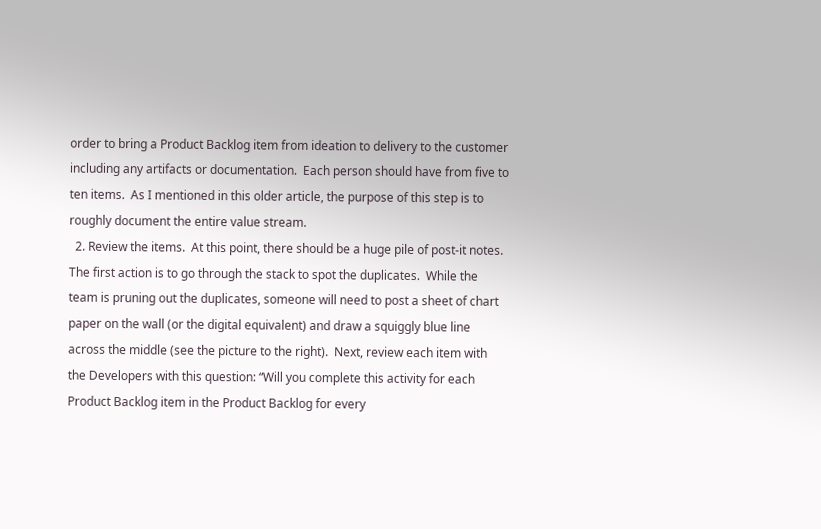order to bring a Product Backlog item from ideation to delivery to the customer including any artifacts or documentation.  Each person should have from five to ten items.  As I mentioned in this older article, the purpose of this step is to roughly document the entire value stream.
  2. Review the items.  At this point, there should be a huge pile of post-it notes.  The first action is to go through the stack to spot the duplicates.  While the team is pruning out the duplicates, someone will need to post a sheet of chart paper on the wall (or the digital equivalent) and draw a squiggly blue line across the middle (see the picture to the right).  Next, review each item with the Developers with this question: “Will you complete this activity for each Product Backlog item in the Product Backlog for every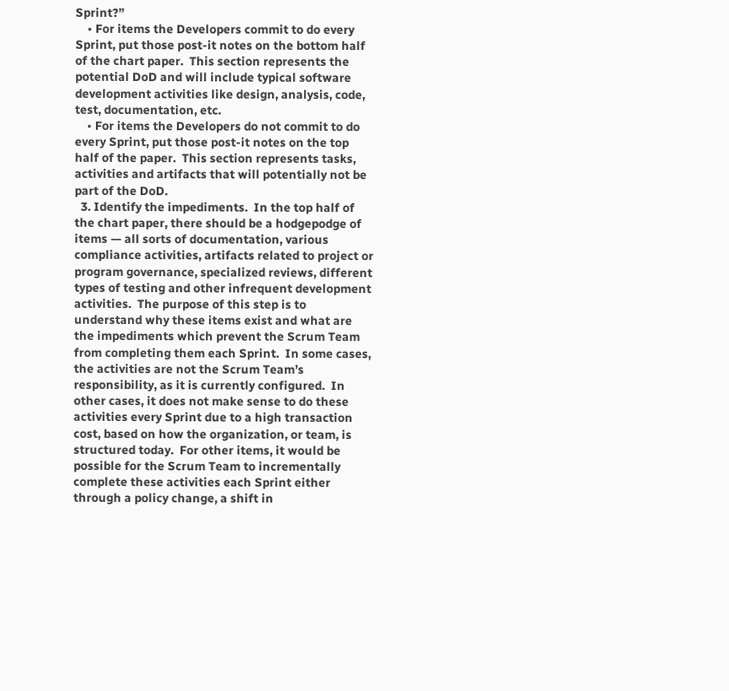Sprint?”
    • For items the Developers commit to do every Sprint, put those post-it notes on the bottom half of the chart paper.  This section represents the potential DoD and will include typical software development activities like design, analysis, code, test, documentation, etc.
    • For items the Developers do not commit to do every Sprint, put those post-it notes on the top half of the paper.  This section represents tasks, activities and artifacts that will potentially not be part of the DoD.
  3. Identify the impediments.  In the top half of the chart paper, there should be a hodgepodge of items — all sorts of documentation, various compliance activities, artifacts related to project or program governance, specialized reviews, different types of testing and other infrequent development activities.  The purpose of this step is to understand why these items exist and what are the impediments which prevent the Scrum Team from completing them each Sprint.  In some cases, the activities are not the Scrum Team’s responsibility, as it is currently configured.  In other cases, it does not make sense to do these activities every Sprint due to a high transaction cost, based on how the organization, or team, is structured today.  For other items, it would be possible for the Scrum Team to incrementally complete these activities each Sprint either through a policy change, a shift in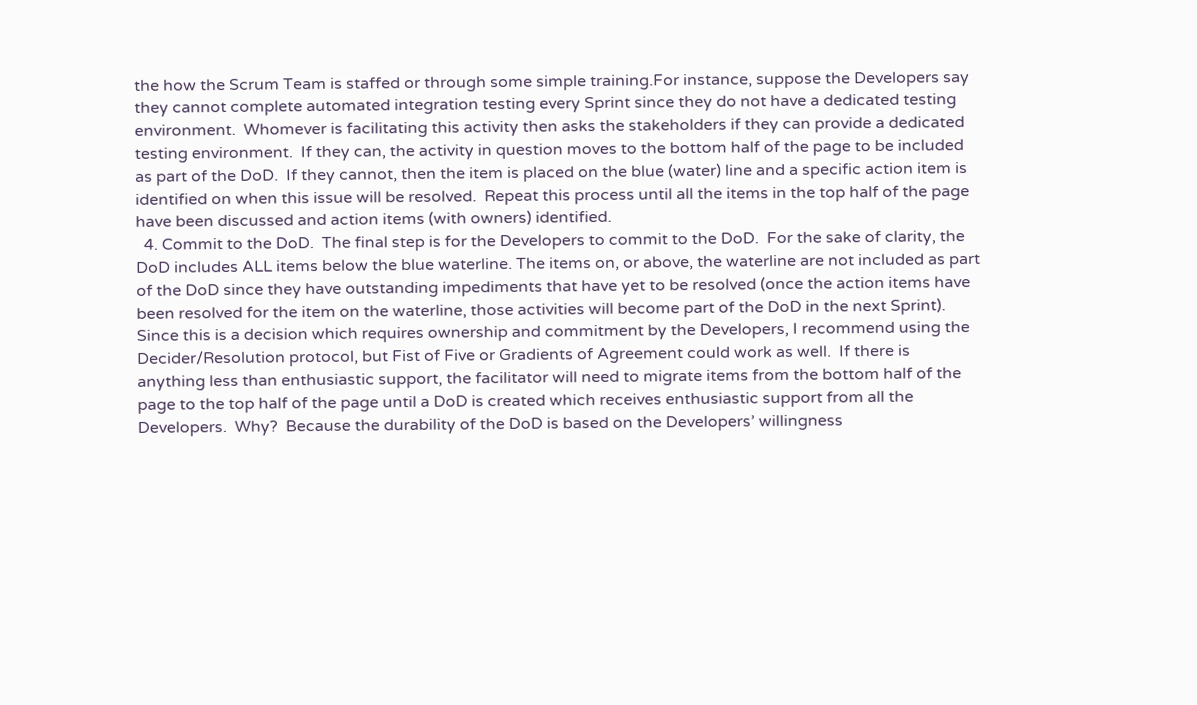the how the Scrum Team is staffed or through some simple training.For instance, suppose the Developers say they cannot complete automated integration testing every Sprint since they do not have a dedicated testing environment.  Whomever is facilitating this activity then asks the stakeholders if they can provide a dedicated testing environment.  If they can, the activity in question moves to the bottom half of the page to be included as part of the DoD.  If they cannot, then the item is placed on the blue (water) line and a specific action item is identified on when this issue will be resolved.  Repeat this process until all the items in the top half of the page have been discussed and action items (with owners) identified.
  4. Commit to the DoD.  The final step is for the Developers to commit to the DoD.  For the sake of clarity, the DoD includes ALL items below the blue waterline. The items on, or above, the waterline are not included as part of the DoD since they have outstanding impediments that have yet to be resolved (once the action items have been resolved for the item on the waterline, those activities will become part of the DoD in the next Sprint).  Since this is a decision which requires ownership and commitment by the Developers, I recommend using the Decider/Resolution protocol, but Fist of Five or Gradients of Agreement could work as well.  If there is anything less than enthusiastic support, the facilitator will need to migrate items from the bottom half of the page to the top half of the page until a DoD is created which receives enthusiastic support from all the Developers.  Why?  Because the durability of the DoD is based on the Developers’ willingness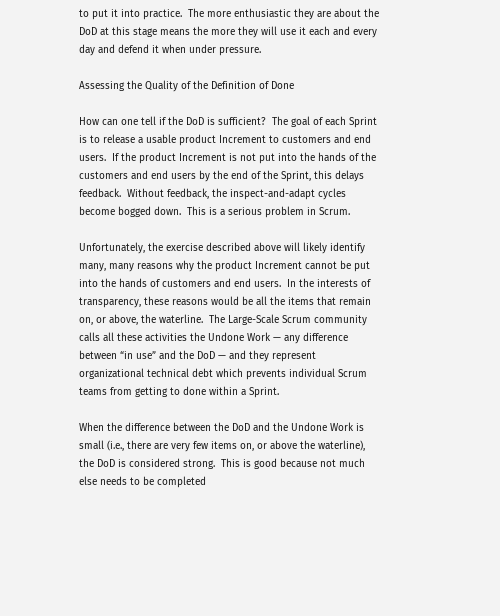to put it into practice.  The more enthusiastic they are about the DoD at this stage means the more they will use it each and every day and defend it when under pressure.

Assessing the Quality of the Definition of Done

How can one tell if the DoD is sufficient?  The goal of each Sprint is to release a usable product Increment to customers and end users.  If the product Increment is not put into the hands of the customers and end users by the end of the Sprint, this delays feedback.  Without feedback, the inspect-and-adapt cycles become bogged down.  This is a serious problem in Scrum.

Unfortunately, the exercise described above will likely identify many, many reasons why the product Increment cannot be put into the hands of customers and end users.  In the interests of transparency, these reasons would be all the items that remain on, or above, the waterline.  The Large-Scale Scrum community calls all these activities the Undone Work — any difference between “in use” and the DoD — and they represent organizational technical debt which prevents individual Scrum teams from getting to done within a Sprint.

When the difference between the DoD and the Undone Work is small (i.e., there are very few items on, or above the waterline), the DoD is considered strong.  This is good because not much else needs to be completed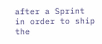after a Sprint in order to ship the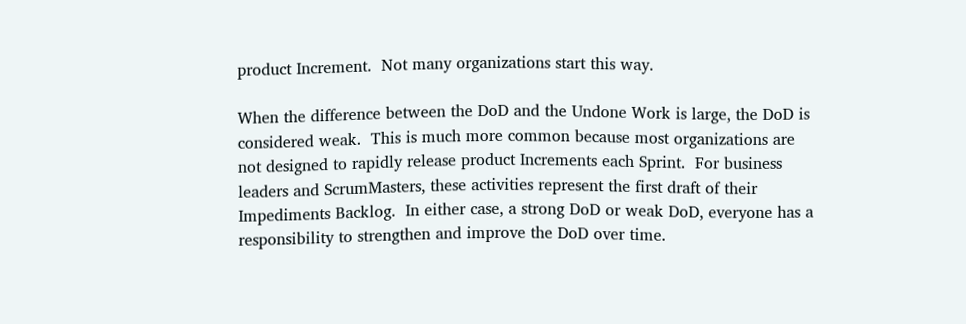product Increment.  Not many organizations start this way.

When the difference between the DoD and the Undone Work is large, the DoD is considered weak.  This is much more common because most organizations are not designed to rapidly release product Increments each Sprint.  For business leaders and ScrumMasters, these activities represent the first draft of their Impediments Backlog.  In either case, a strong DoD or weak DoD, everyone has a responsibility to strengthen and improve the DoD over time.